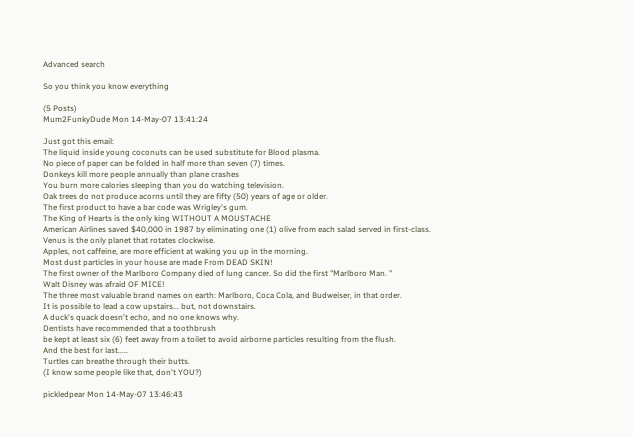Advanced search

So you think you know everything

(5 Posts)
Mum2FunkyDude Mon 14-May-07 13:41:24

Just got this email:
The liquid inside young coconuts can be used substitute for Blood plasma.
No piece of paper can be folded in half more than seven (7) times.
Donkeys kill more people annually than plane crashes
You burn more calories sleeping than you do watching television.
Oak trees do not produce acorns until they are fifty (50) years of age or older.
The first product to have a bar code was Wrigley's gum.
The King of Hearts is the only king WITHOUT A MOUSTACHE
American Airlines saved $40,000 in 1987 by eliminating one (1) olive from each salad served in first-class.
Venus is the only planet that rotates clockwise.
Apples, not caffeine, are more efficient at waking you up in the morning.
Most dust particles in your house are made From DEAD SKIN!
The first owner of the Marlboro Company died of lung cancer. So did the first "Marlboro Man. "
Walt Disney was afraid OF MICE!
The three most valuable brand names on earth: Marlboro, Coca Cola, and Budweiser, in that order.
It is possible to lead a cow upstairs... but, not downstairs.
A duck's quack doesn't echo, and no one knows why.
Dentists have recommended that a toothbrush
be kept at least six (6) feet away from a toilet to avoid airborne particles resulting from the flush.
And the best for last.....
Turtles can breathe through their butts.
(I know some people like that, don't YOU?)

pickledpear Mon 14-May-07 13:46:43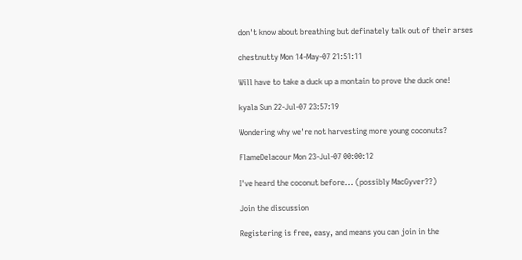don't know about breathing but definately talk out of their arses

chestnutty Mon 14-May-07 21:51:11

Will have to take a duck up a montain to prove the duck one!

kyala Sun 22-Jul-07 23:57:19

Wondering why we're not harvesting more young coconuts?

FlameDelacour Mon 23-Jul-07 00:00:12

I've heard the coconut before... (possibly MacGyver??)

Join the discussion

Registering is free, easy, and means you can join in the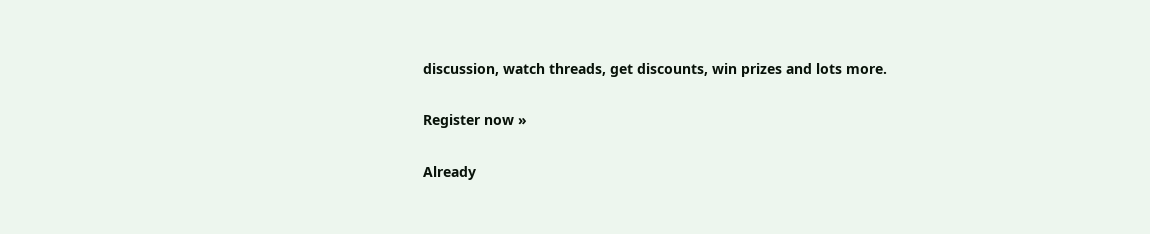discussion, watch threads, get discounts, win prizes and lots more.

Register now »

Already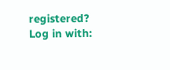registered? Log in with: